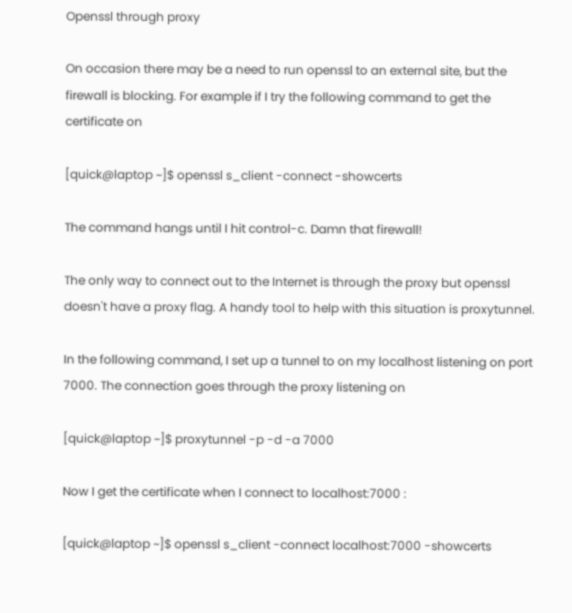Openssl through proxy

On occasion there may be a need to run openssl to an external site, but the firewall is blocking. For example if I try the following command to get the certificate on

[quick@laptop ~]$ openssl s_client -connect -showcerts

The command hangs until I hit control-c. Damn that firewall!

The only way to connect out to the Internet is through the proxy but openssl doesn't have a proxy flag. A handy tool to help with this situation is proxytunnel.

In the following command, I set up a tunnel to on my localhost listening on port 7000. The connection goes through the proxy listening on

[quick@laptop ~]$ proxytunnel -p -d -a 7000

Now I get the certificate when I connect to localhost:7000 :

[quick@laptop ~]$ openssl s_client -connect localhost:7000 -showcerts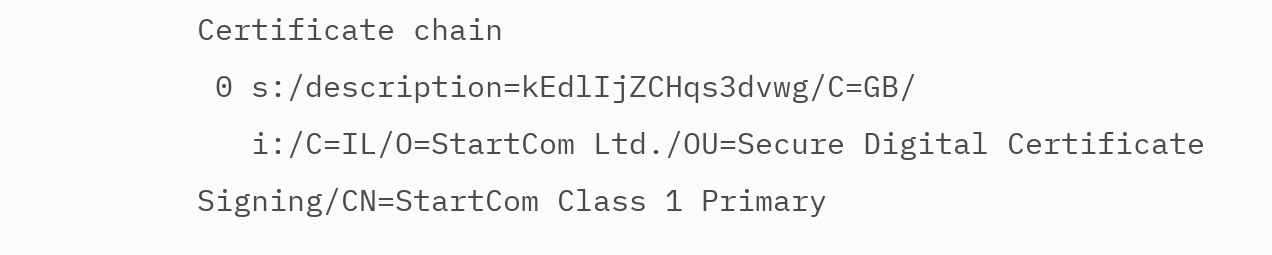Certificate chain
 0 s:/description=kEdlIjZCHqs3dvwg/C=GB/
   i:/C=IL/O=StartCom Ltd./OU=Secure Digital Certificate Signing/CN=StartCom Class 1 Primary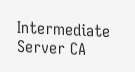Intermediate Server CA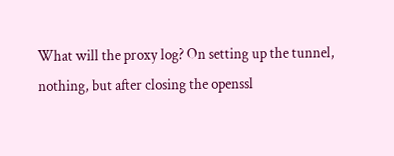What will the proxy log? On setting up the tunnel, nothing, but after closing the openssl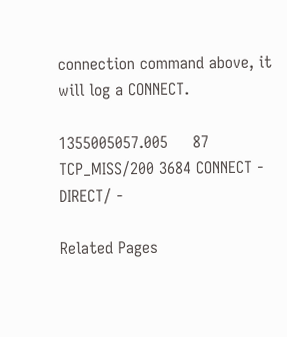connection command above, it will log a CONNECT.

1355005057.005     87 TCP_MISS/200 3684 CONNECT - DIRECT/ -

Related Pages